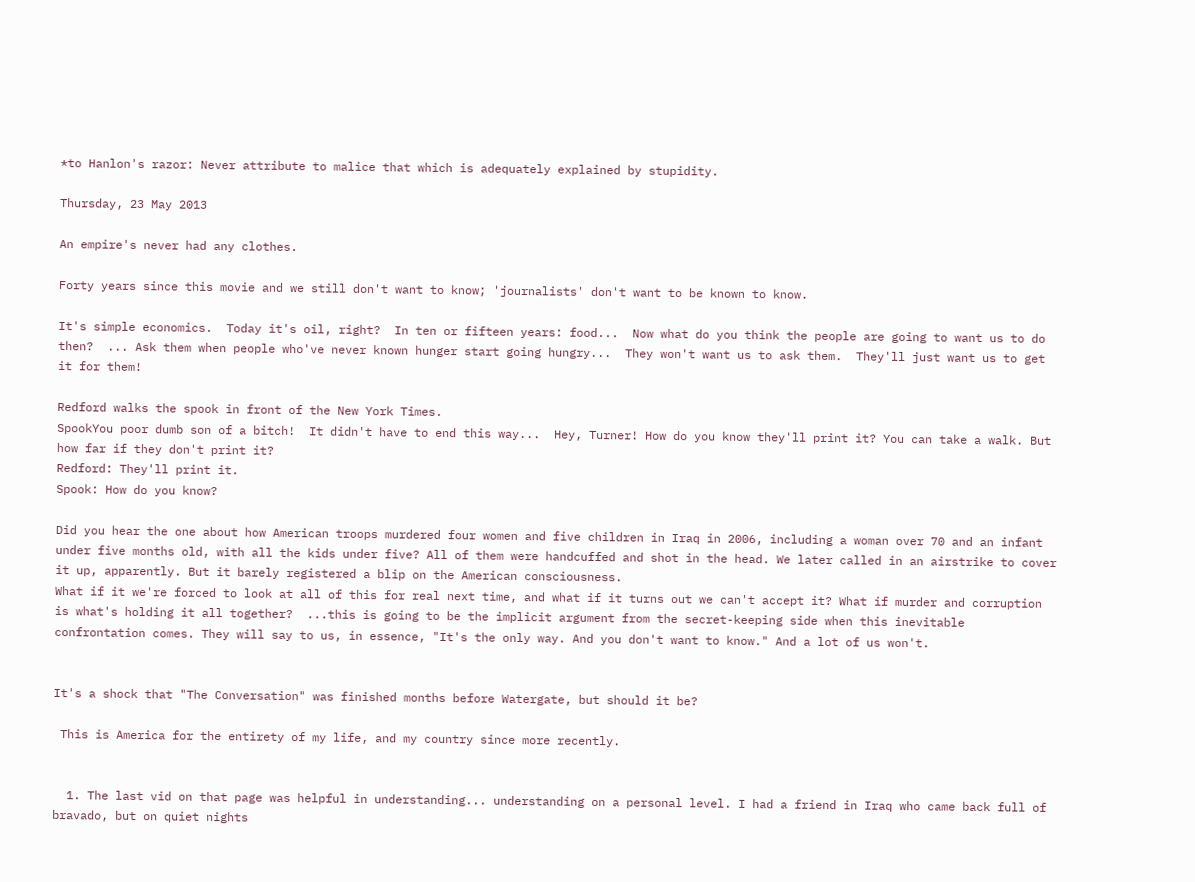*to Hanlon's razor: Never attribute to malice that which is adequately explained by stupidity.

Thursday, 23 May 2013

An empire's never had any clothes.

Forty years since this movie and we still don't want to know; 'journalists' don't want to be known to know.

It's simple economics.  Today it's oil, right?  In ten or fifteen years: food...  Now what do you think the people are going to want us to do then?  ... Ask them when people who've never known hunger start going hungry...  They won't want us to ask them.  They'll just want us to get it for them!

Redford walks the spook in front of the New York Times.
SpookYou poor dumb son of a bitch!  It didn't have to end this way...  Hey, Turner! How do you know they'll print it? You can take a walk. But how far if they don't print it?
Redford: They'll print it.
Spook: How do you know?

Did you hear the one about how American troops murdered four women and five children in Iraq in 2006, including a woman over 70 and an infant under five months old, with all the kids under five? All of them were handcuffed and shot in the head. We later called in an airstrike to cover it up, apparently. But it barely registered a blip on the American consciousness.
What if it we're forced to look at all of this for real next time, and what if it turns out we can't accept it? What if murder and corruption is what's holding it all together?  ...this is going to be the implicit argument from the secret-keeping side when this inevitable confrontation comes. They will say to us, in essence, "It's the only way. And you don't want to know." And a lot of us won't.


It's a shock that "The Conversation" was finished months before Watergate, but should it be?

 This is America for the entirety of my life, and my country since more recently.


  1. The last vid on that page was helpful in understanding... understanding on a personal level. I had a friend in Iraq who came back full of bravado, but on quiet nights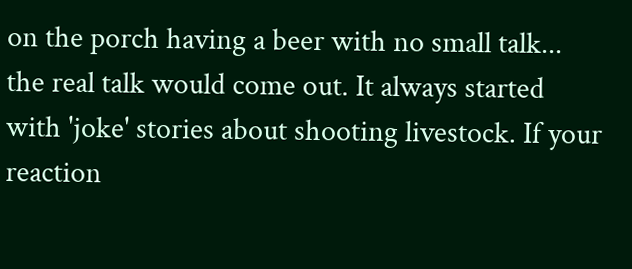on the porch having a beer with no small talk... the real talk would come out. It always started with 'joke' stories about shooting livestock. If your reaction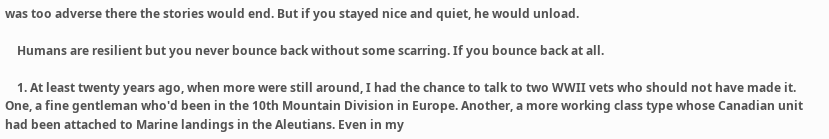was too adverse there the stories would end. But if you stayed nice and quiet, he would unload.

    Humans are resilient but you never bounce back without some scarring. If you bounce back at all.

    1. At least twenty years ago, when more were still around, I had the chance to talk to two WWII vets who should not have made it. One, a fine gentleman who'd been in the 10th Mountain Division in Europe. Another, a more working class type whose Canadian unit had been attached to Marine landings in the Aleutians. Even in my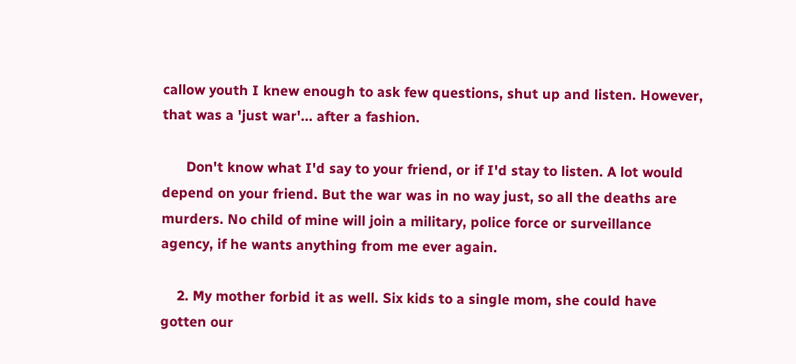callow youth I knew enough to ask few questions, shut up and listen. However, that was a 'just war'... after a fashion.

      Don't know what I'd say to your friend, or if I'd stay to listen. A lot would depend on your friend. But the war was in no way just, so all the deaths are murders. No child of mine will join a military, police force or surveillance agency, if he wants anything from me ever again.

    2. My mother forbid it as well. Six kids to a single mom, she could have gotten our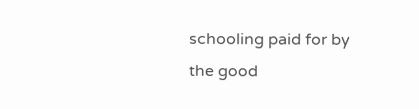schooling paid for by the good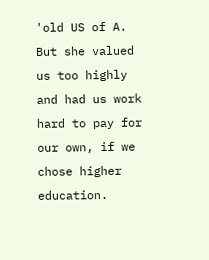'old US of A. But she valued us too highly and had us work hard to pay for our own, if we chose higher education.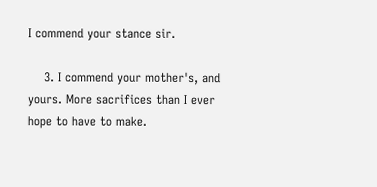I commend your stance sir.

    3. I commend your mother's, and yours. More sacrifices than I ever hope to have to make.